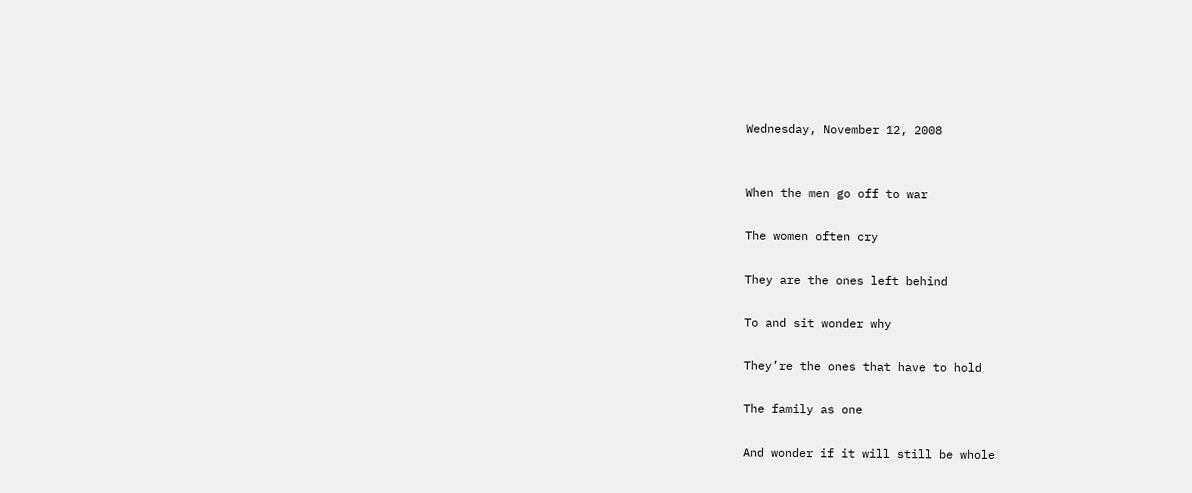Wednesday, November 12, 2008


When the men go off to war

The women often cry

They are the ones left behind

To and sit wonder why

They’re the ones that have to hold

The family as one

And wonder if it will still be whole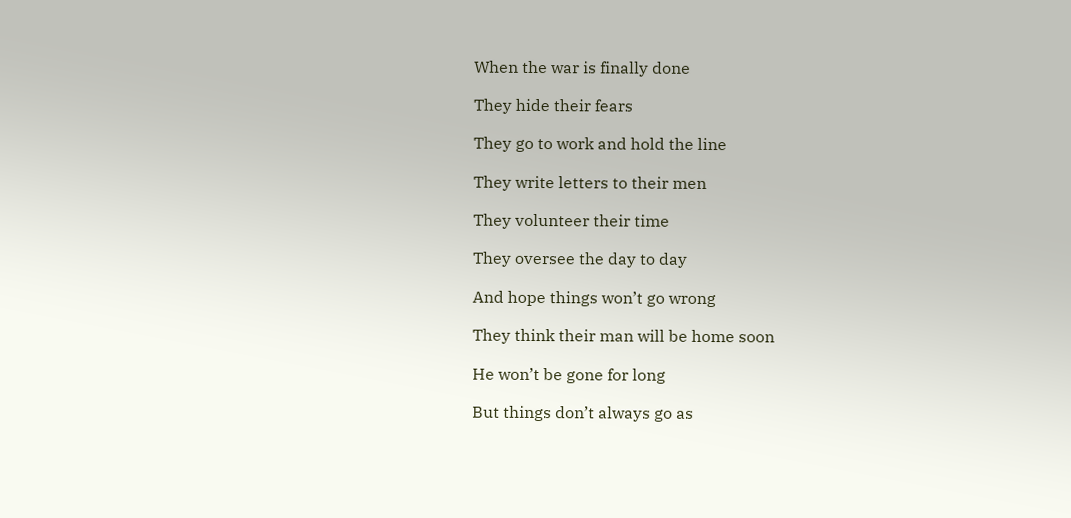When the war is finally done

They hide their fears

They go to work and hold the line

They write letters to their men

They volunteer their time

They oversee the day to day

And hope things won’t go wrong

They think their man will be home soon

He won’t be gone for long

But things don’t always go as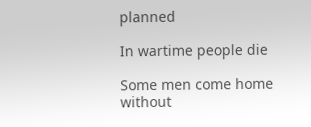planned

In wartime people die

Some men come home without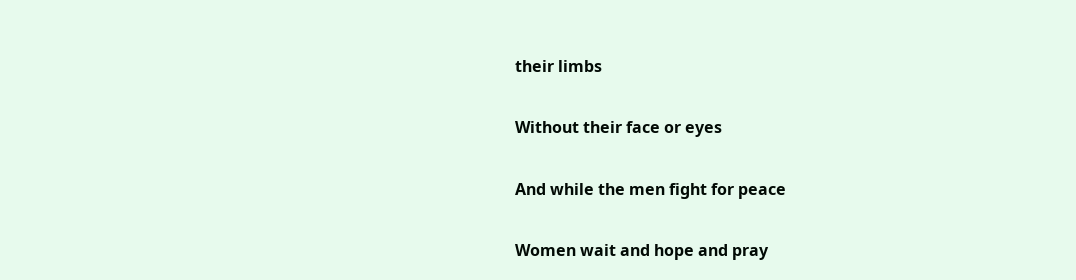their limbs

Without their face or eyes

And while the men fight for peace

Women wait and hope and pray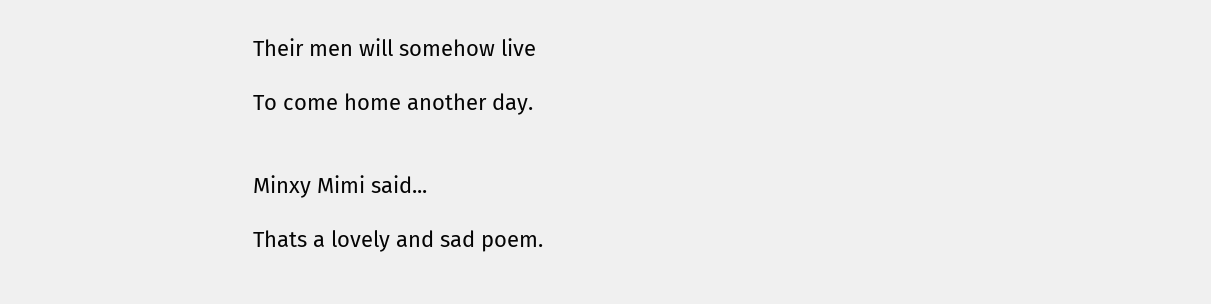Their men will somehow live

To come home another day.


Minxy Mimi said...

Thats a lovely and sad poem.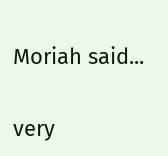Moriah said...

very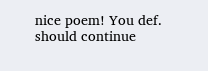nice poem! You def. should continue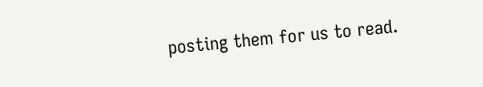posting them for us to read.